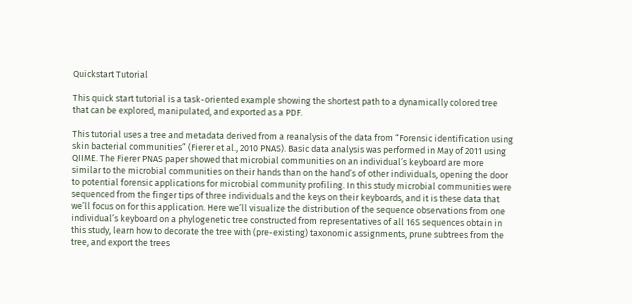Quickstart Tutorial

This quick start tutorial is a task-oriented example showing the shortest path to a dynamically colored tree that can be explored, manipulated, and exported as a PDF.

This tutorial uses a tree and metadata derived from a reanalysis of the data from “Forensic identification using skin bacterial communities” (Fierer et al., 2010 PNAS). Basic data analysis was performed in May of 2011 using QIIME. The Fierer PNAS paper showed that microbial communities on an individual’s keyboard are more similar to the microbial communities on their hands than on the hand’s of other individuals, opening the door to potential forensic applications for microbial community profiling. In this study microbial communities were sequenced from the finger tips of three individuals and the keys on their keyboards, and it is these data that we’ll focus on for this application. Here we’ll visualize the distribution of the sequence observations from one individual’s keyboard on a phylogenetic tree constructed from representatives of all 16S sequences obtain in this study, learn how to decorate the tree with (pre-existing) taxonomic assignments, prune subtrees from the tree, and export the trees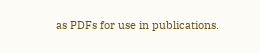as PDFs for use in publications.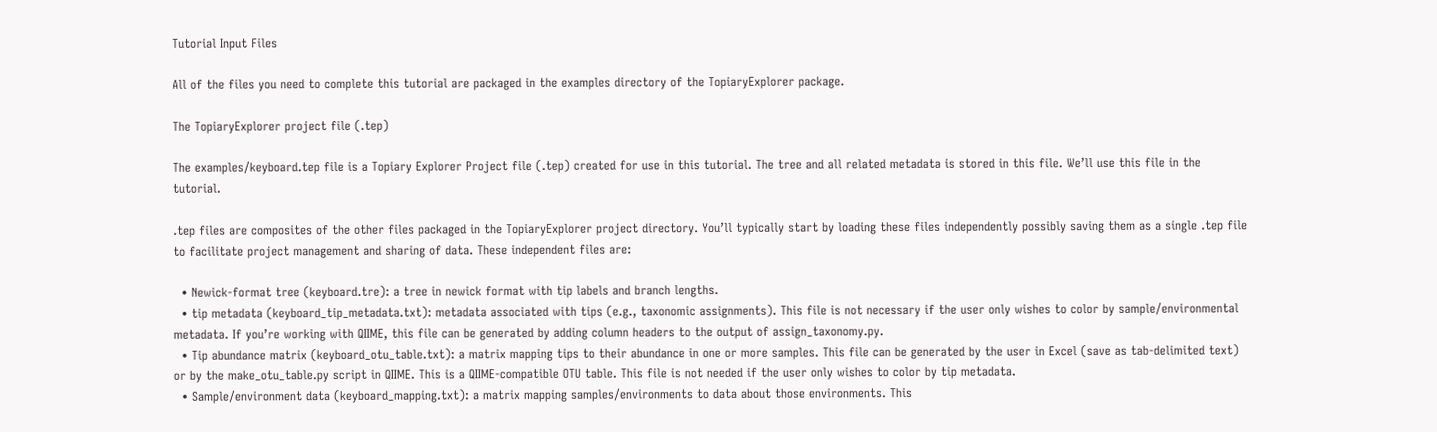Tutorial Input Files

All of the files you need to complete this tutorial are packaged in the examples directory of the TopiaryExplorer package.

The TopiaryExplorer project file (.tep)

The examples/keyboard.tep file is a Topiary Explorer Project file (.tep) created for use in this tutorial. The tree and all related metadata is stored in this file. We’ll use this file in the tutorial.

.tep files are composites of the other files packaged in the TopiaryExplorer project directory. You’ll typically start by loading these files independently possibly saving them as a single .tep file to facilitate project management and sharing of data. These independent files are:

  • Newick-format tree (keyboard.tre): a tree in newick format with tip labels and branch lengths.
  • tip metadata (keyboard_tip_metadata.txt): metadata associated with tips (e.g., taxonomic assignments). This file is not necessary if the user only wishes to color by sample/environmental metadata. If you’re working with QIIME, this file can be generated by adding column headers to the output of assign_taxonomy.py.
  • Tip abundance matrix (keyboard_otu_table.txt): a matrix mapping tips to their abundance in one or more samples. This file can be generated by the user in Excel (save as tab-delimited text) or by the make_otu_table.py script in QIIME. This is a QIIME-compatible OTU table. This file is not needed if the user only wishes to color by tip metadata.
  • Sample/environment data (keyboard_mapping.txt): a matrix mapping samples/environments to data about those environments. This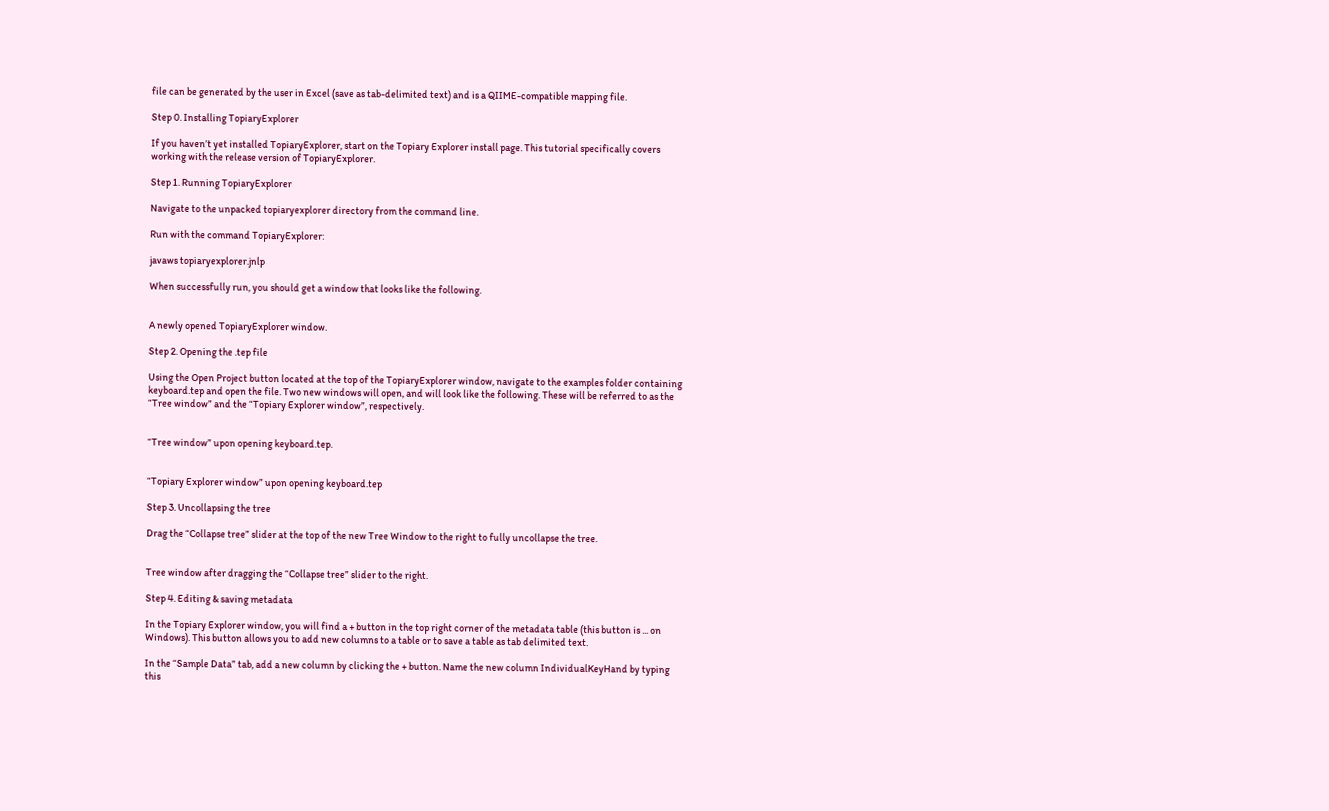file can be generated by the user in Excel (save as tab-delimited text) and is a QIIME-compatible mapping file.

Step 0. Installing TopiaryExplorer

If you haven’t yet installed TopiaryExplorer, start on the Topiary Explorer install page. This tutorial specifically covers working with the release version of TopiaryExplorer.

Step 1. Running TopiaryExplorer

Navigate to the unpacked topiaryexplorer directory from the command line.

Run with the command TopiaryExplorer:

javaws topiaryexplorer.jnlp

When successfully run, you should get a window that looks like the following.


A newly opened TopiaryExplorer window.

Step 2. Opening the .tep file

Using the Open Project button located at the top of the TopiaryExplorer window, navigate to the examples folder containing keyboard.tep and open the file. Two new windows will open, and will look like the following. These will be referred to as the “Tree window” and the “Topiary Explorer window”, respectively.


“Tree window” upon opening keyboard.tep.


“Topiary Explorer window” upon opening keyboard.tep

Step 3. Uncollapsing the tree

Drag the “Collapse tree” slider at the top of the new Tree Window to the right to fully uncollapse the tree.


Tree window after dragging the “Collapse tree” slider to the right.

Step 4. Editing & saving metadata

In the Topiary Explorer window, you will find a + button in the top right corner of the metadata table (this button is ... on Windows). This button allows you to add new columns to a table or to save a table as tab delimited text.

In the “Sample Data” tab, add a new column by clicking the + button. Name the new column IndividualKeyHand by typing this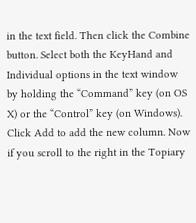in the text field. Then click the Combine button. Select both the KeyHand and Individual options in the text window by holding the “Command” key (on OS X) or the “Control” key (on Windows). Click Add to add the new column. Now if you scroll to the right in the Topiary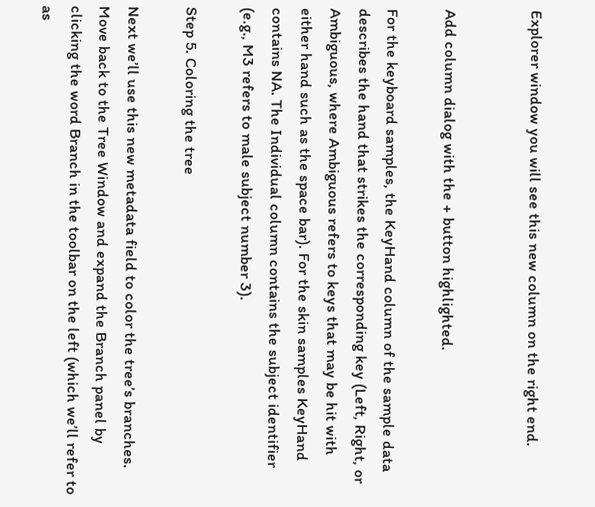Explorer window you will see this new column on the right end.


Add column dialog with the + button highlighted.

For the keyboard samples, the KeyHand column of the sample data describes the hand that strikes the corresponding key (Left, Right, or Ambiguous, where Ambiguous refers to keys that may be hit with either hand such as the space bar). For the skin samples KeyHand contains NA. The Individual column contains the subject identifier (e.g., M3 refers to male subject number 3).

Step 5. Coloring the tree

Next we’ll use this new metadata field to color the tree’s branches. Move back to the Tree Window and expand the Branch panel by clicking the word Branch in the toolbar on the left (which we’ll refer to as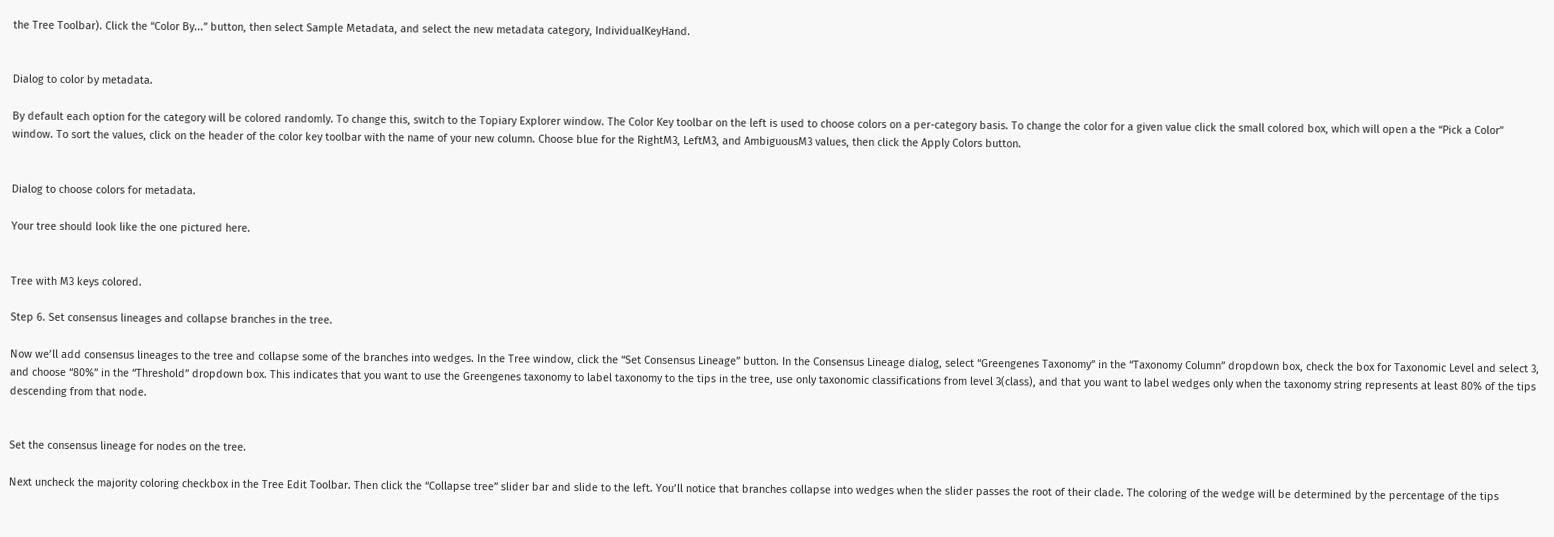the Tree Toolbar). Click the “Color By...” button, then select Sample Metadata, and select the new metadata category, IndividualKeyHand.


Dialog to color by metadata.

By default each option for the category will be colored randomly. To change this, switch to the Topiary Explorer window. The Color Key toolbar on the left is used to choose colors on a per-category basis. To change the color for a given value click the small colored box, which will open a the “Pick a Color” window. To sort the values, click on the header of the color key toolbar with the name of your new column. Choose blue for the RightM3, LeftM3, and AmbiguousM3 values, then click the Apply Colors button.


Dialog to choose colors for metadata.

Your tree should look like the one pictured here.


Tree with M3 keys colored.

Step 6. Set consensus lineages and collapse branches in the tree.

Now we’ll add consensus lineages to the tree and collapse some of the branches into wedges. In the Tree window, click the “Set Consensus Lineage” button. In the Consensus Lineage dialog, select “Greengenes Taxonomy” in the “Taxonomy Column” dropdown box, check the box for Taxonomic Level and select 3, and choose “80%” in the “Threshold” dropdown box. This indicates that you want to use the Greengenes taxonomy to label taxonomy to the tips in the tree, use only taxonomic classifications from level 3(class), and that you want to label wedges only when the taxonomy string represents at least 80% of the tips descending from that node.


Set the consensus lineage for nodes on the tree.

Next uncheck the majority coloring checkbox in the Tree Edit Toolbar. Then click the “Collapse tree” slider bar and slide to the left. You’ll notice that branches collapse into wedges when the slider passes the root of their clade. The coloring of the wedge will be determined by the percentage of the tips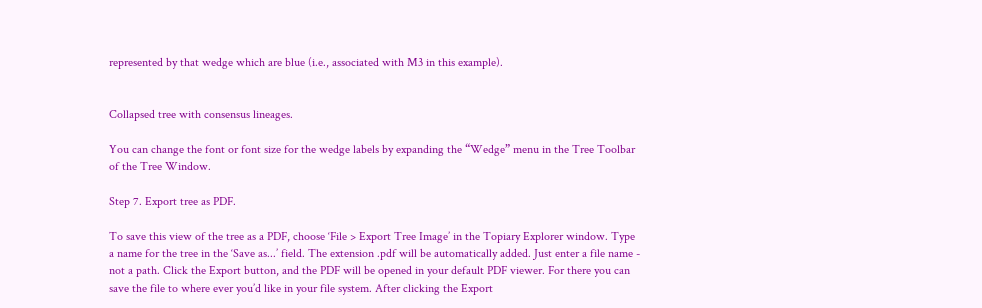represented by that wedge which are blue (i.e., associated with M3 in this example).


Collapsed tree with consensus lineages.

You can change the font or font size for the wedge labels by expanding the “Wedge” menu in the Tree Toolbar of the Tree Window.

Step 7. Export tree as PDF.

To save this view of the tree as a PDF, choose ‘File > Export Tree Image’ in the Topiary Explorer window. Type a name for the tree in the ‘Save as...’ field. The extension .pdf will be automatically added. Just enter a file name - not a path. Click the Export button, and the PDF will be opened in your default PDF viewer. For there you can save the file to where ever you’d like in your file system. After clicking the Export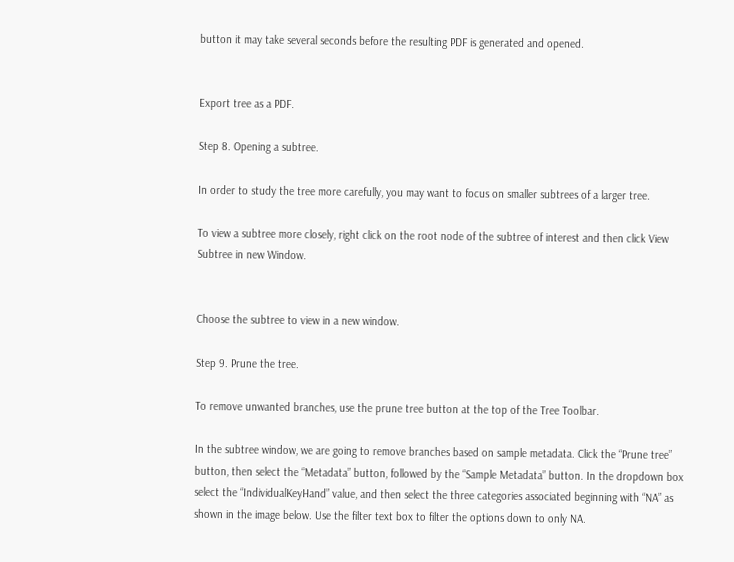button it may take several seconds before the resulting PDF is generated and opened.


Export tree as a PDF.

Step 8. Opening a subtree.

In order to study the tree more carefully, you may want to focus on smaller subtrees of a larger tree.

To view a subtree more closely, right click on the root node of the subtree of interest and then click View Subtree in new Window.


Choose the subtree to view in a new window.

Step 9. Prune the tree.

To remove unwanted branches, use the prune tree button at the top of the Tree Toolbar.

In the subtree window, we are going to remove branches based on sample metadata. Click the “Prune tree” button, then select the “Metadata” button, followed by the “Sample Metadata” button. In the dropdown box select the “IndividualKeyHand” value, and then select the three categories associated beginning with “NA” as shown in the image below. Use the filter text box to filter the options down to only NA.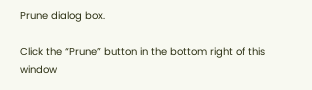Prune dialog box.

Click the “Prune” button in the bottom right of this window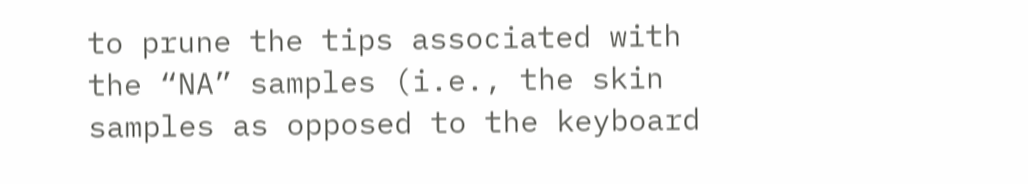to prune the tips associated with the “NA” samples (i.e., the skin samples as opposed to the keyboard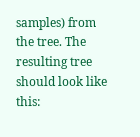samples) from the tree. The resulting tree should look like this: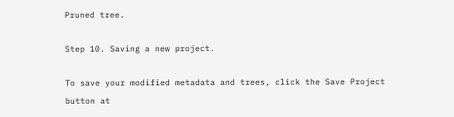Pruned tree.

Step 10. Saving a new project.

To save your modified metadata and trees, click the Save Project button at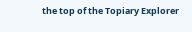the top of the Topiary Explorer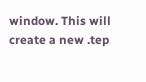window. This will create a new .tep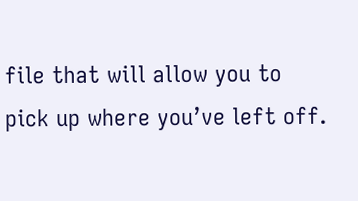file that will allow you to pick up where you’ve left off.